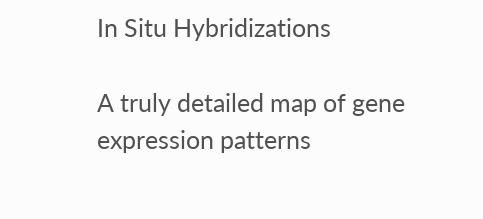In Situ Hybridizations

A truly detailed map of gene expression patterns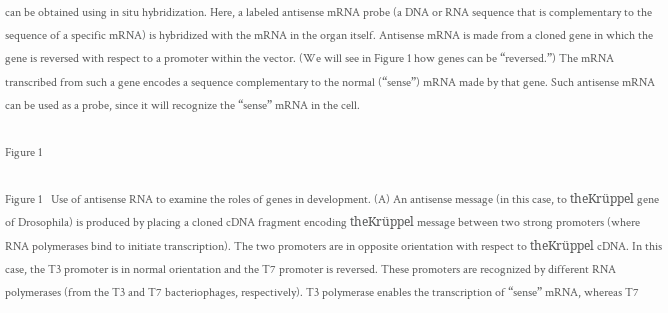can be obtained using in situ hybridization. Here, a labeled antisense mRNA probe (a DNA or RNA sequence that is complementary to the sequence of a specific mRNA) is hybridized with the mRNA in the organ itself. Antisense mRNA is made from a cloned gene in which the gene is reversed with respect to a promoter within the vector. (We will see in Figure 1 how genes can be “reversed.”) The mRNA transcribed from such a gene encodes a sequence complementary to the normal (“sense”) mRNA made by that gene. Such antisense mRNA can be used as a probe, since it will recognize the “sense” mRNA in the cell.

Figure 1

Figure 1   Use of antisense RNA to examine the roles of genes in development. (A) An antisense message (in this case, to theKrüppel gene of Drosophila) is produced by placing a cloned cDNA fragment encoding theKrüppel message between two strong promoters (where RNA polymerases bind to initiate transcription). The two promoters are in opposite orientation with respect to theKrüppel cDNA. In this case, the T3 promoter is in normal orientation and the T7 promoter is reversed. These promoters are recognized by different RNA polymerases (from the T3 and T7 bacteriophages, respectively). T3 polymerase enables the transcription of “sense” mRNA, whereas T7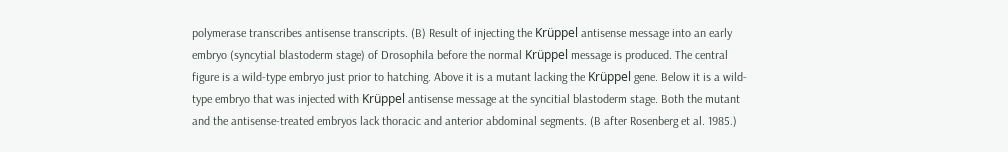polymerase transcribes antisense transcripts. (B) Result of injecting the Krüppel antisense message into an early embryo (syncytial blastoderm stage) of Drosophila before the normal Krüppel message is produced. The central figure is a wild-type embryo just prior to hatching. Above it is a mutant lacking the Krüppel gene. Below it is a wild-type embryo that was injected with Krüppel antisense message at the syncitial blastoderm stage. Both the mutant and the antisense-treated embryos lack thoracic and anterior abdominal segments. (B after Rosenberg et al. 1985.)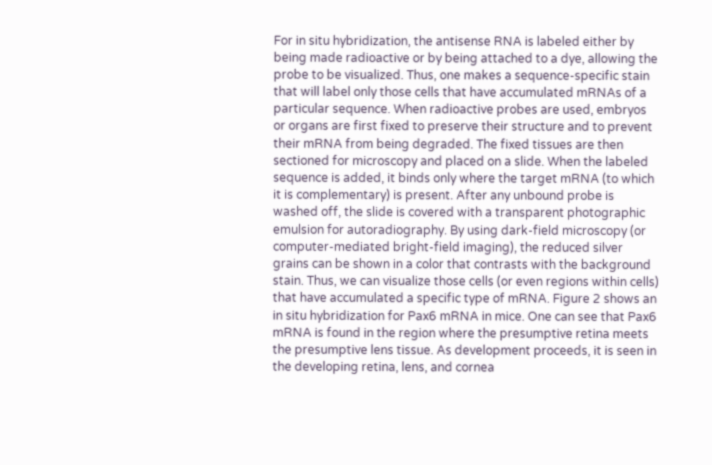For in situ hybridization, the antisense RNA is labeled either by being made radioactive or by being attached to a dye, allowing the probe to be visualized. Thus, one makes a sequence-specific stain that will label only those cells that have accumulated mRNAs of a particular sequence. When radioactive probes are used, embryos or organs are first fixed to preserve their structure and to prevent their mRNA from being degraded. The fixed tissues are then sectioned for microscopy and placed on a slide. When the labeled sequence is added, it binds only where the target mRNA (to which it is complementary) is present. After any unbound probe is washed off, the slide is covered with a transparent photographic emulsion for autoradiography. By using dark-field microscopy (or computer-mediated bright-field imaging), the reduced silver grains can be shown in a color that contrasts with the background stain. Thus, we can visualize those cells (or even regions within cells) that have accumulated a specific type of mRNA. Figure 2 shows an in situ hybridization for Pax6 mRNA in mice. One can see that Pax6 mRNA is found in the region where the presumptive retina meets the presumptive lens tissue. As development proceeds, it is seen in the developing retina, lens, and cornea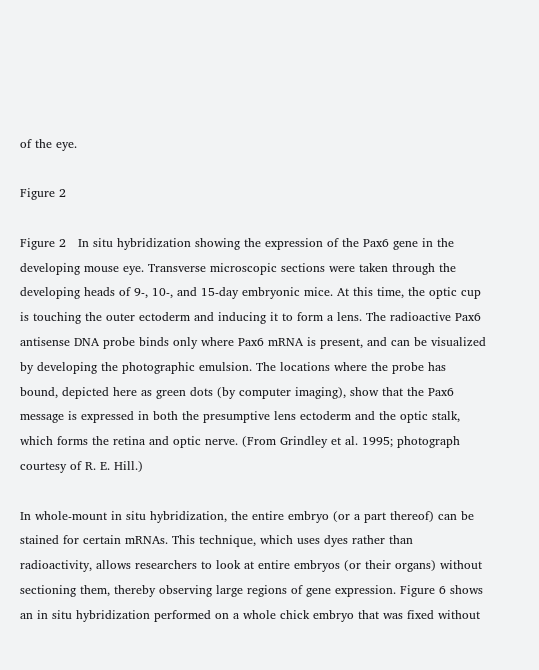of the eye.

Figure 2

Figure 2   In situ hybridization showing the expression of the Pax6 gene in the developing mouse eye. Transverse microscopic sections were taken through the developing heads of 9-, 10-, and 15-day embryonic mice. At this time, the optic cup is touching the outer ectoderm and inducing it to form a lens. The radioactive Pax6 antisense DNA probe binds only where Pax6 mRNA is present, and can be visualized by developing the photographic emulsion. The locations where the probe has bound, depicted here as green dots (by computer imaging), show that the Pax6 message is expressed in both the presumptive lens ectoderm and the optic stalk, which forms the retina and optic nerve. (From Grindley et al. 1995; photograph courtesy of R. E. Hill.)

In whole-mount in situ hybridization, the entire embryo (or a part thereof) can be stained for certain mRNAs. This technique, which uses dyes rather than radioactivity, allows researchers to look at entire embryos (or their organs) without sectioning them, thereby observing large regions of gene expression. Figure 6 shows an in situ hybridization performed on a whole chick embryo that was fixed without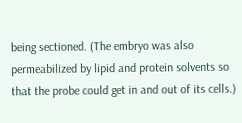being sectioned. (The embryo was also permeabilized by lipid and protein solvents so that the probe could get in and out of its cells.)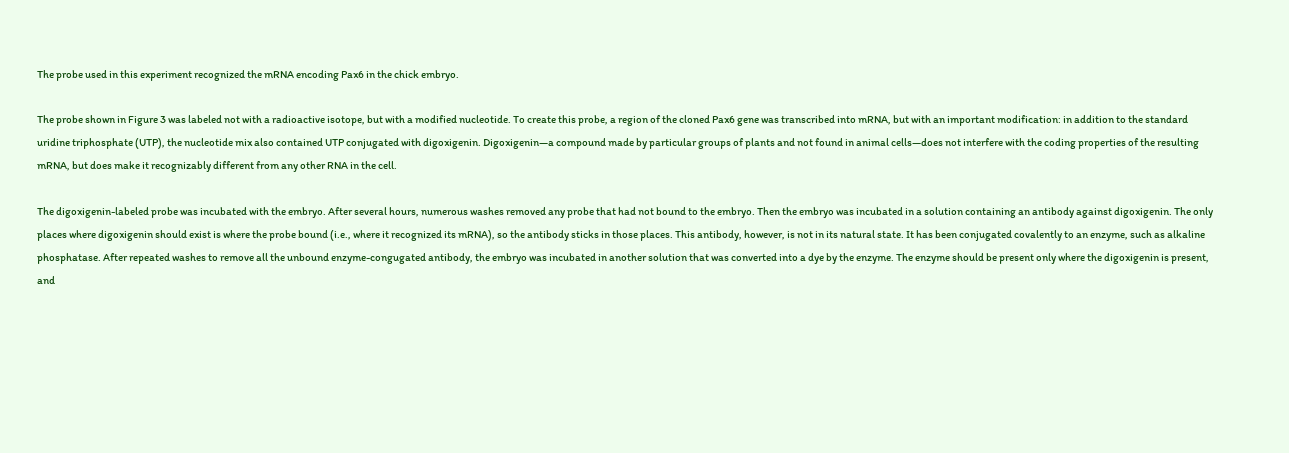The probe used in this experiment recognized the mRNA encoding Pax6 in the chick embryo.

The probe shown in Figure 3 was labeled not with a radioactive isotope, but with a modified nucleotide. To create this probe, a region of the cloned Pax6 gene was transcribed into mRNA, but with an important modification: in addition to the standard uridine triphosphate (UTP), the nucleotide mix also contained UTP conjugated with digoxigenin. Digoxigenin—a compound made by particular groups of plants and not found in animal cells—does not interfere with the coding properties of the resulting mRNA, but does make it recognizably different from any other RNA in the cell.

The digoxigenin-labeled probe was incubated with the embryo. After several hours, numerous washes removed any probe that had not bound to the embryo. Then the embryo was incubated in a solution containing an antibody against digoxigenin. The only places where digoxigenin should exist is where the probe bound (i.e., where it recognized its mRNA), so the antibody sticks in those places. This antibody, however, is not in its natural state. It has been conjugated covalently to an enzyme, such as alkaline phosphatase. After repeated washes to remove all the unbound enzyme-congugated antibody, the embryo was incubated in another solution that was converted into a dye by the enzyme. The enzyme should be present only where the digoxigenin is present, and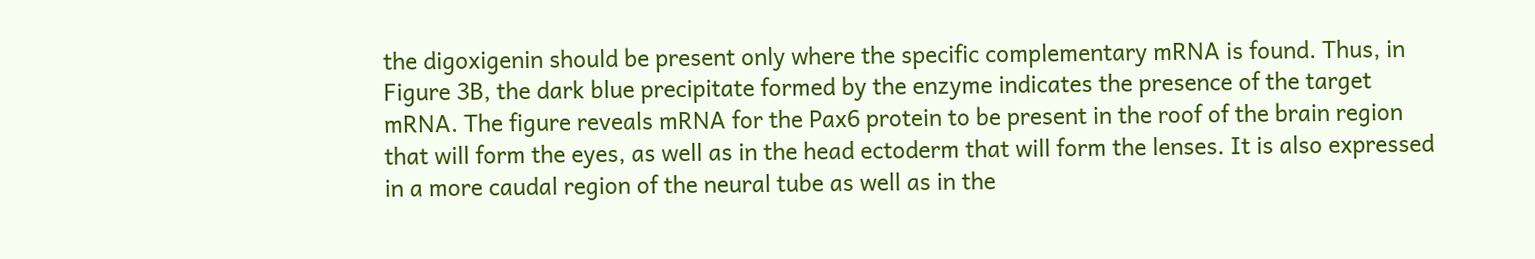the digoxigenin should be present only where the specific complementary mRNA is found. Thus, in Figure 3B, the dark blue precipitate formed by the enzyme indicates the presence of the target mRNA. The figure reveals mRNA for the Pax6 protein to be present in the roof of the brain region that will form the eyes, as well as in the head ectoderm that will form the lenses. It is also expressed in a more caudal region of the neural tube as well as in the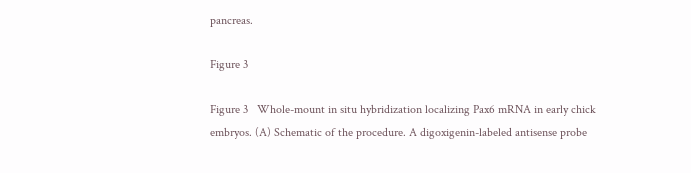pancreas.

Figure 3

Figure 3   Whole-mount in situ hybridization localizing Pax6 mRNA in early chick embryos. (A) Schematic of the procedure. A digoxigenin-labeled antisense probe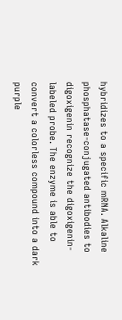hybridizes to a specific mRNA. Alkaline phosphatase-conjugated antibodies to digoxigenin recognize the digoxigenin-labeled probe. The enzyme is able to convert a colorless compound into a dark purple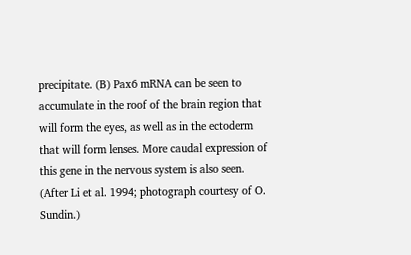precipitate. (B) Pax6 mRNA can be seen to accumulate in the roof of the brain region that will form the eyes, as well as in the ectoderm that will form lenses. More caudal expression of this gene in the nervous system is also seen. (After Li et al. 1994; photograph courtesy of O. Sundin.)